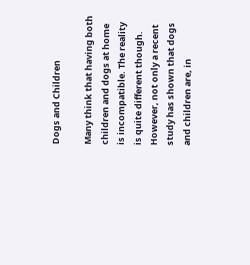Dogs and Children

Many think that having both children and dogs at home is incompatible. The reality is quite different though. However, not only a recent study has shown that dogs and children are, in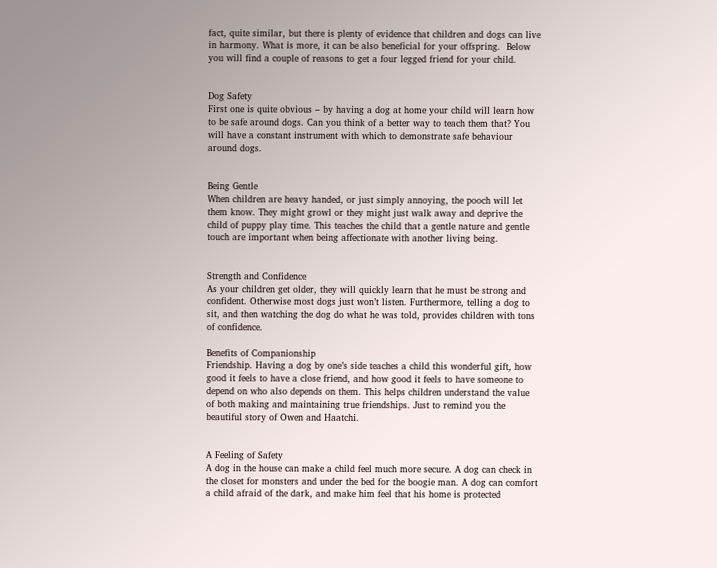fact, quite similar, but there is plenty of evidence that children and dogs can live in harmony. What is more, it can be also beneficial for your offspring.  Below you will find a couple of reasons to get a four legged friend for your child.


Dog Safety
First one is quite obvious – by having a dog at home your child will learn how to be safe around dogs. Can you think of a better way to teach them that? You will have a constant instrument with which to demonstrate safe behaviour around dogs.


Being Gentle
When children are heavy handed, or just simply annoying, the pooch will let them know. They might growl or they might just walk away and deprive the child of puppy play time. This teaches the child that a gentle nature and gentle touch are important when being affectionate with another living being.


Strength and Confidence
As your children get older, they will quickly learn that he must be strong and confident. Otherwise most dogs just won’t listen. Furthermore, telling a dog to sit, and then watching the dog do what he was told, provides children with tons of confidence.

Benefits of Companionship
Friendship. Having a dog by one’s side teaches a child this wonderful gift, how good it feels to have a close friend, and how good it feels to have someone to depend on who also depends on them. This helps children understand the value of both making and maintaining true friendships. Just to remind you the beautiful story of Owen and Haatchi.


A Feeling of Safety
A dog in the house can make a child feel much more secure. A dog can check in the closet for monsters and under the bed for the boogie man. A dog can comfort a child afraid of the dark, and make him feel that his home is protected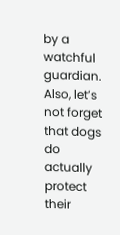by a watchful guardian. Also, let’s not forget that dogs do actually protect their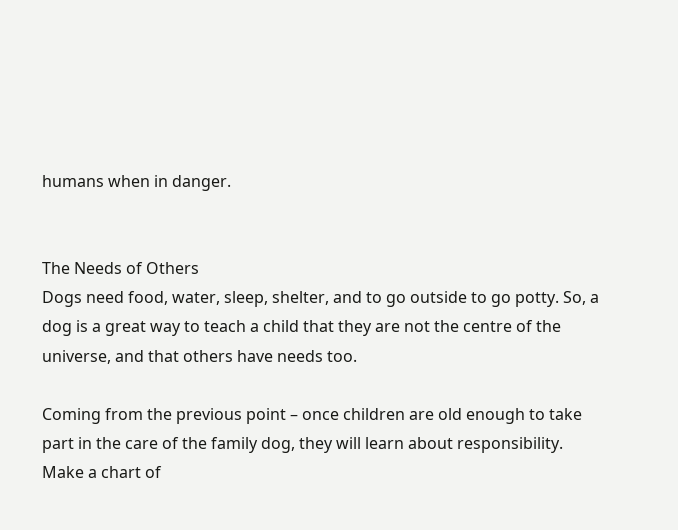humans when in danger.


The Needs of Others
Dogs need food, water, sleep, shelter, and to go outside to go potty. So, a dog is a great way to teach a child that they are not the centre of the universe, and that others have needs too.

Coming from the previous point – once children are old enough to take part in the care of the family dog, they will learn about responsibility. Make a chart of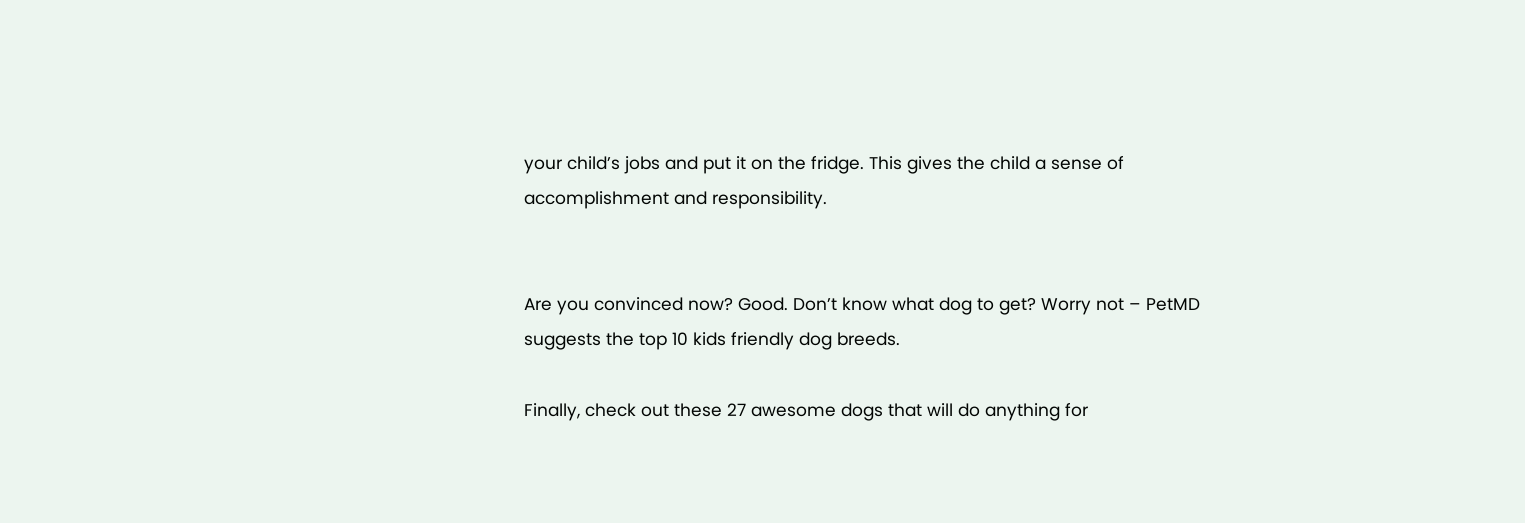your child’s jobs and put it on the fridge. This gives the child a sense of accomplishment and responsibility.


Are you convinced now? Good. Don’t know what dog to get? Worry not – PetMD suggests the top 10 kids friendly dog breeds.

Finally, check out these 27 awesome dogs that will do anything for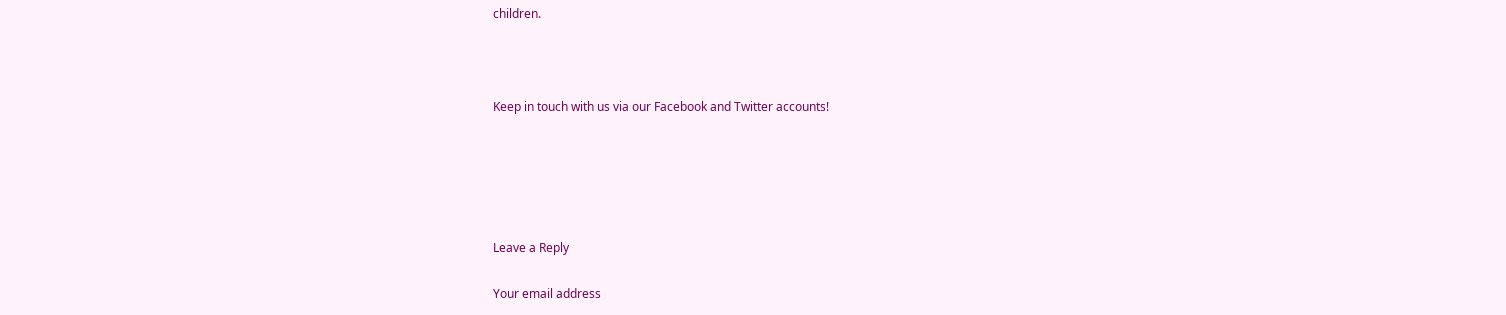children.



Keep in touch with us via our Facebook and Twitter accounts!





Leave a Reply

Your email address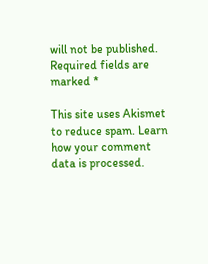will not be published. Required fields are marked *

This site uses Akismet to reduce spam. Learn how your comment data is processed.